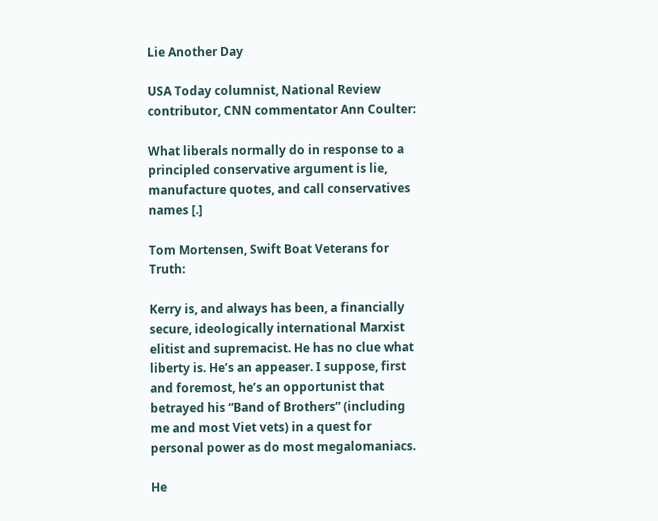Lie Another Day

USA Today columnist, National Review contributor, CNN commentator Ann Coulter:

What liberals normally do in response to a principled conservative argument is lie, manufacture quotes, and call conservatives names [.]

Tom Mortensen, Swift Boat Veterans for Truth:

Kerry is, and always has been, a financially secure, ideologically international Marxist elitist and supremacist. He has no clue what liberty is. He’s an appeaser. I suppose, first and foremost, he’s an opportunist that betrayed his “Band of Brothers” (including me and most Viet vets) in a quest for personal power as do most megalomaniacs.

He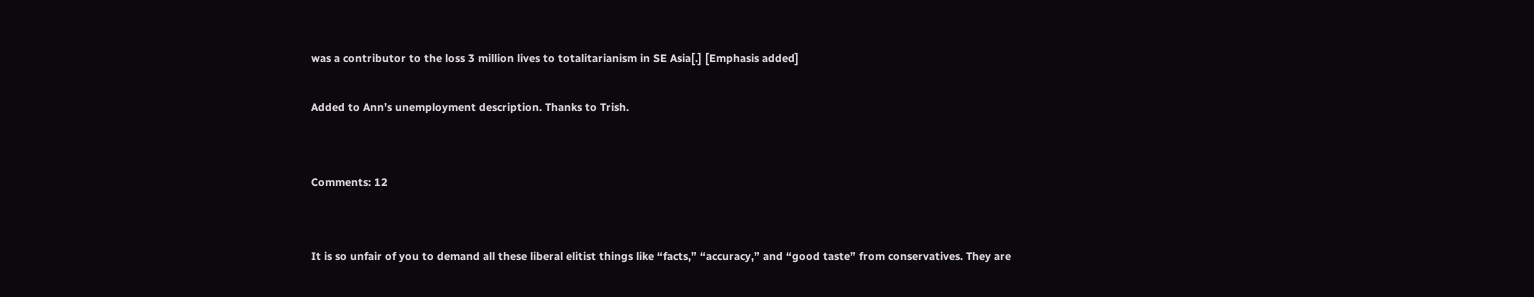was a contributor to the loss 3 million lives to totalitarianism in SE Asia[.] [Emphasis added]

Added to Ann’s unemployment description. Thanks to Trish.


Comments: 12


It is so unfair of you to demand all these liberal elitist things like “facts,” “accuracy,” and “good taste” from conservatives. They are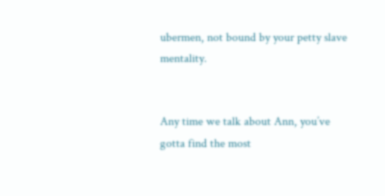ubermen, not bound by your petty slave mentality.


Any time we talk about Ann, you’ve gotta find the most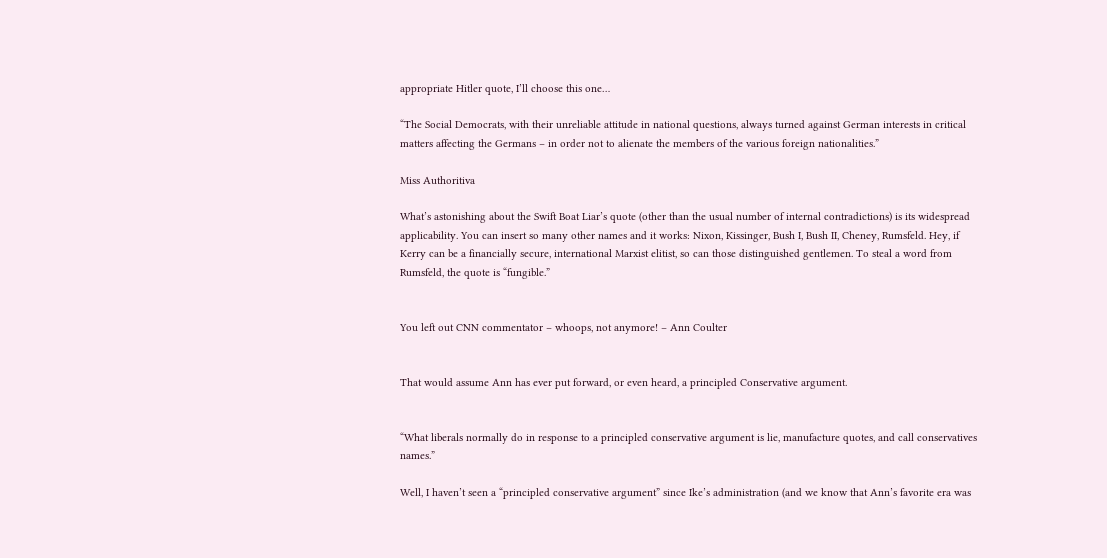appropriate Hitler quote, I’ll choose this one…

“The Social Democrats, with their unreliable attitude in national questions, always turned against German interests in critical matters affecting the Germans – in order not to alienate the members of the various foreign nationalities.”

Miss Authoritiva

What’s astonishing about the Swift Boat Liar’s quote (other than the usual number of internal contradictions) is its widespread applicability. You can insert so many other names and it works: Nixon, Kissinger, Bush I, Bush II, Cheney, Rumsfeld. Hey, if Kerry can be a financially secure, international Marxist elitist, so can those distinguished gentlemen. To steal a word from Rumsfeld, the quote is “fungible.”


You left out CNN commentator – whoops, not anymore! – Ann Coulter


That would assume Ann has ever put forward, or even heard, a principled Conservative argument.


“What liberals normally do in response to a principled conservative argument is lie, manufacture quotes, and call conservatives names.”

Well, I haven’t seen a “principled conservative argument” since Ike’s administration (and we know that Ann’s favorite era was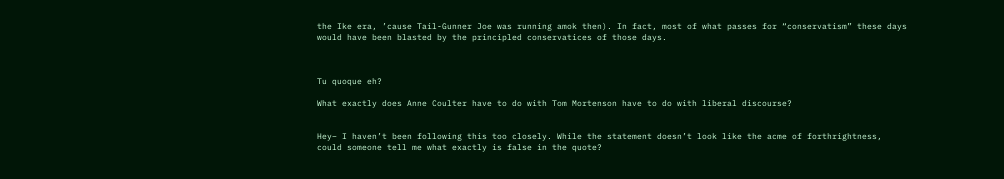the Ike era, ’cause Tail-Gunner Joe was running amok then). In fact, most of what passes for “conservatism” these days would have been blasted by the principled conservatices of those days.



Tu quoque eh?

What exactly does Anne Coulter have to do with Tom Mortenson have to do with liberal discourse?


Hey– I haven’t been following this too closely. While the statement doesn’t look like the acme of forthrightness, could someone tell me what exactly is false in the quote?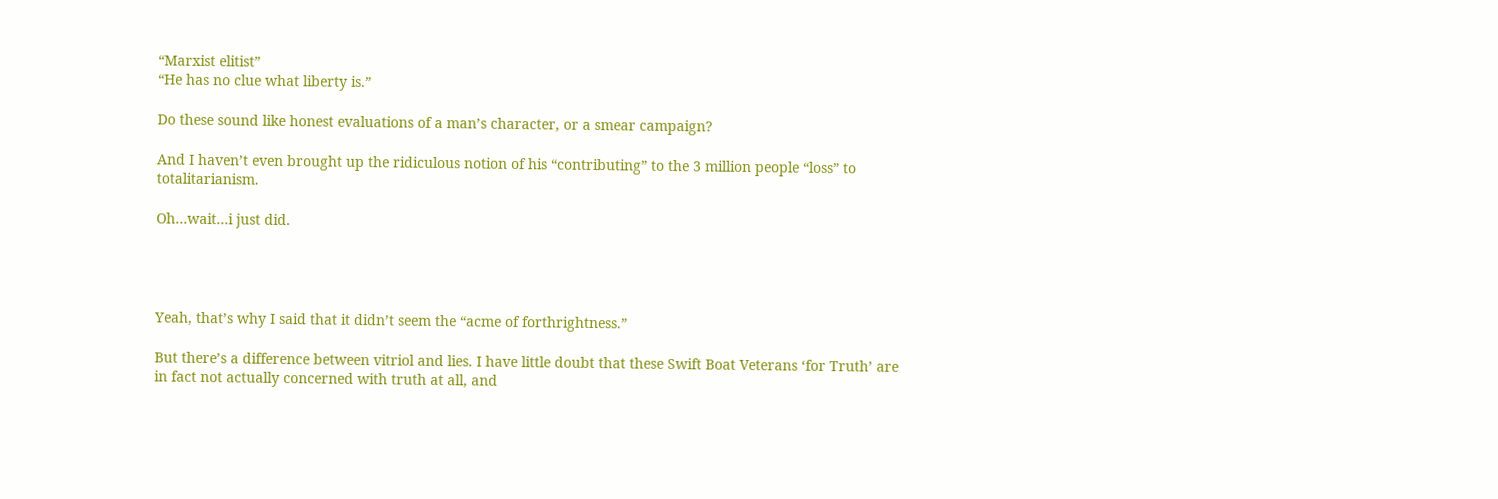“Marxist elitist”
“He has no clue what liberty is.”

Do these sound like honest evaluations of a man’s character, or a smear campaign?

And I haven’t even brought up the ridiculous notion of his “contributing” to the 3 million people “loss” to totalitarianism.

Oh…wait…i just did.




Yeah, that’s why I said that it didn’t seem the “acme of forthrightness.”

But there’s a difference between vitriol and lies. I have little doubt that these Swift Boat Veterans ‘for Truth’ are in fact not actually concerned with truth at all, and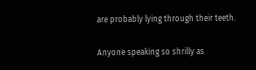are probably lying through their teeth.

Anyone speaking so shrilly as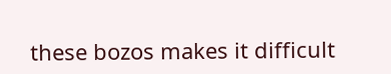these bozos makes it difficult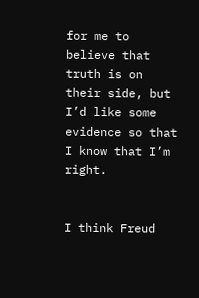for me to believe that truth is on their side, but I’d like some evidence so that I know that I’m right.


I think Freud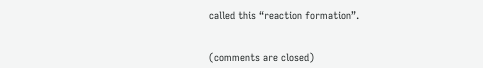called this “reaction formation”.


(comments are closed)